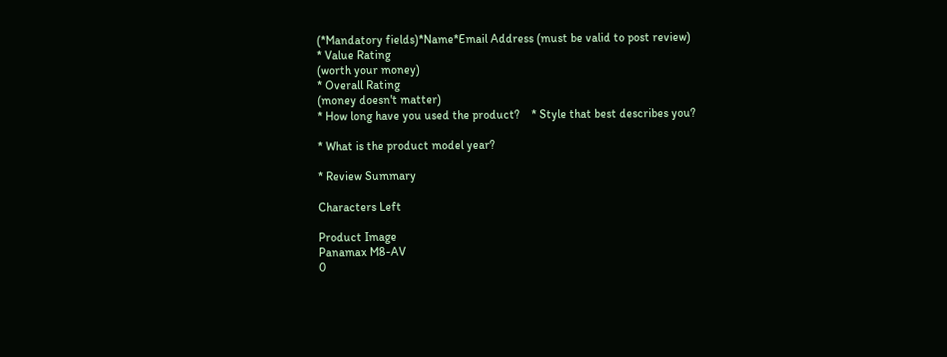(*Mandatory fields)*Name*Email Address (must be valid to post review)
* Value Rating
(worth your money)
* Overall Rating
(money doesn't matter)
* How long have you used the product?    * Style that best describes you?

* What is the product model year?

* Review Summary

Characters Left

Product Image
Panamax M8-AV
0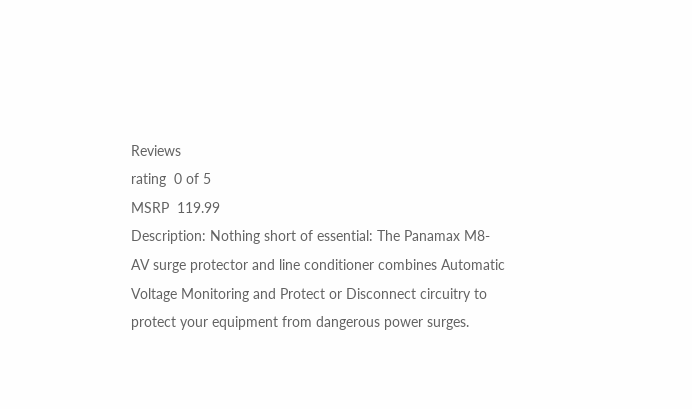Reviews
rating  0 of 5
MSRP  119.99
Description: Nothing short of essential: The Panamax M8-AV surge protector and line conditioner combines Automatic Voltage Monitoring and Protect or Disconnect circuitry to protect your equipment from dangerous power surges.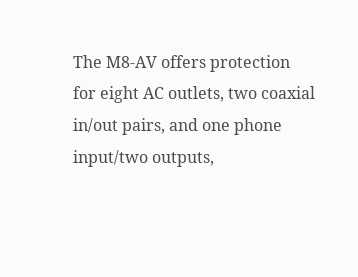The M8-AV offers protection for eight AC outlets, two coaxial in/out pairs, and one phone input/two outputs,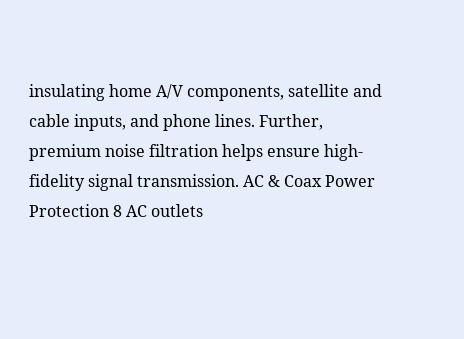insulating home A/V components, satellite and cable inputs, and phone lines. Further, premium noise filtration helps ensure high-fidelity signal transmission. AC & Coax Power Protection 8 AC outlets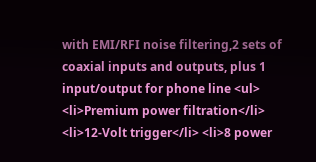with EMI/RFI noise filtering,2 sets of coaxial inputs and outputs, plus 1 input/output for phone line <ul> <li>Premium power filtration</li> <li>12-Volt trigger</li> <li>8 power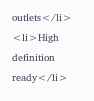outlets</li> <li>High definition ready</li>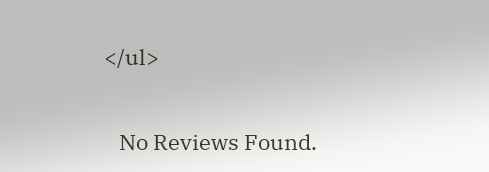</ul>


   No Reviews Found.